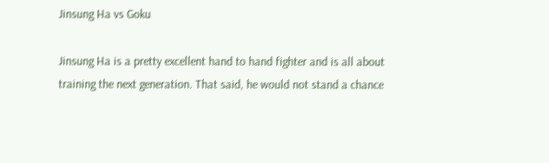Jinsung Ha vs Goku

Jinsung Ha is a pretty excellent hand to hand fighter and is all about training the next generation. That said, he would not stand a chance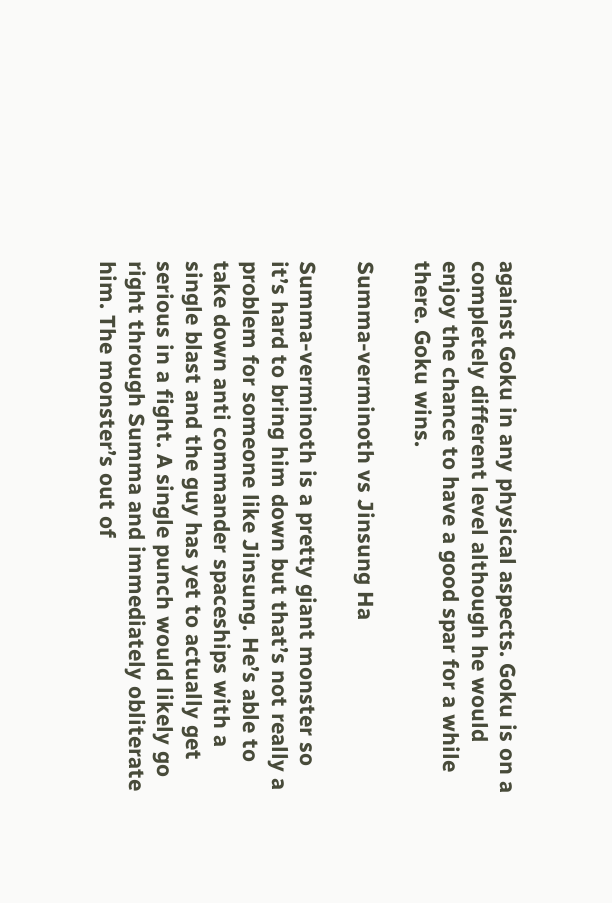against Goku in any physical aspects. Goku is on a completely different level although he would enjoy the chance to have a good spar for a while there. Goku wins.

Summa-verminoth vs Jinsung Ha

Summa-verminoth is a pretty giant monster so it’s hard to bring him down but that’s not really a problem for someone like Jinsung. He’s able to take down anti commander spaceships with a single blast and the guy has yet to actually get serious in a fight. A single punch would likely go right through Summa and immediately obliterate him. The monster’s out of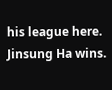his league here. Jinsung Ha wins.